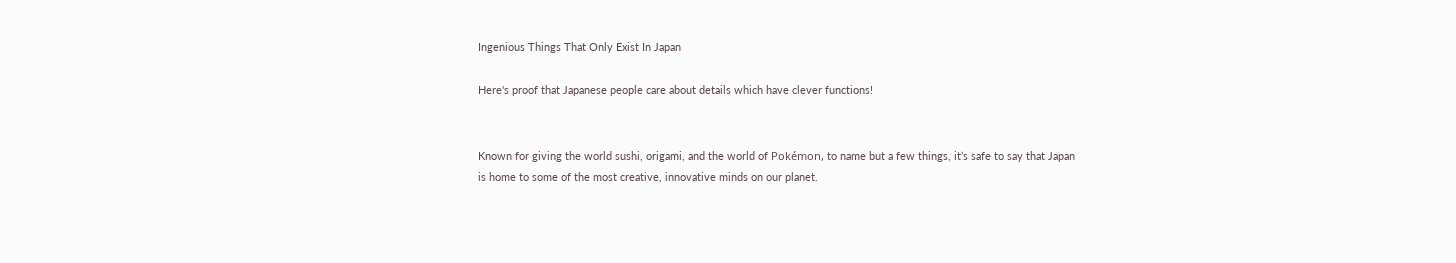Ingenious Things That Only Exist In Japan

Here's proof that Japanese people care about details which have clever functions!


Known for giving the world sushi, origami, and the world of Pokémon, to name but a few things, it’s safe to say that Japan is home to some of the most creative, innovative minds on our planet.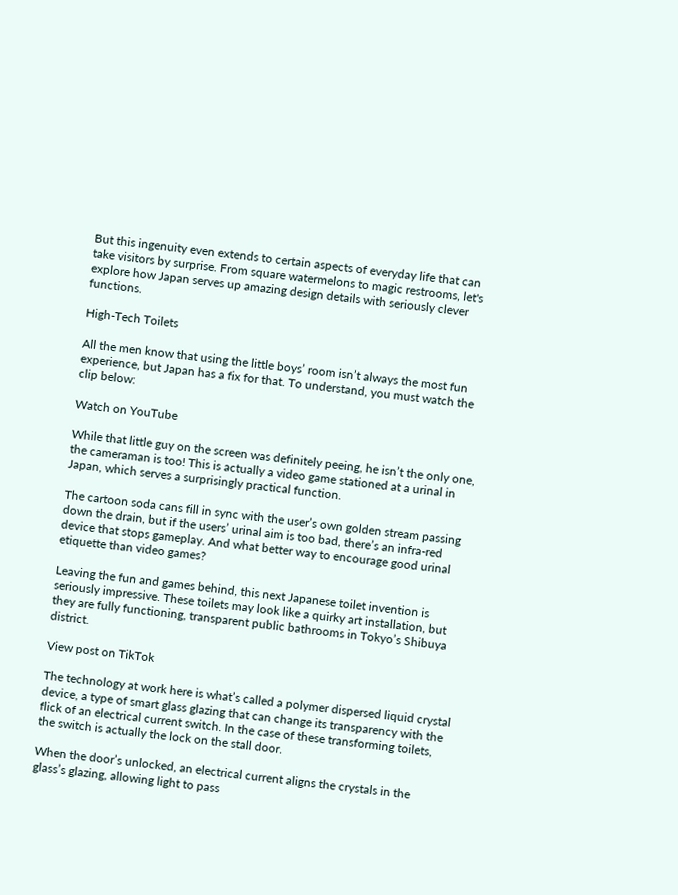But this ingenuity even extends to certain aspects of everyday life that can take visitors by surprise. From square watermelons to magic restrooms, let's explore how Japan serves up amazing design details with seriously clever functions.

High-Tech Toilets

All the men know that using the little boys’ room isn’t always the most fun experience, but Japan has a fix for that. To understand, you must watch the clip below:

Watch on YouTube

While that little guy on the screen was definitely peeing, he isn’t the only one, the cameraman is too! This is actually a video game stationed at a urinal in Japan, which serves a surprisingly practical function.

The cartoon soda cans fill in sync with the user’s own golden stream passing down the drain, but if the users’ urinal aim is too bad, there’s an infra-red device that stops gameplay. And what better way to encourage good urinal etiquette than video games?

Leaving the fun and games behind, this next Japanese toilet invention is seriously impressive. These toilets may look like a quirky art installation, but they are fully functioning, transparent public bathrooms in Tokyo’s Shibuya district.

View post on TikTok

The technology at work here is what’s called a polymer dispersed liquid crystal device, a type of smart glass glazing that can change its transparency with the flick of an electrical current switch. In the case of these transforming toilets, the switch is actually the lock on the stall door.

When the door’s unlocked, an electrical current aligns the crystals in the glass’s glazing, allowing light to pass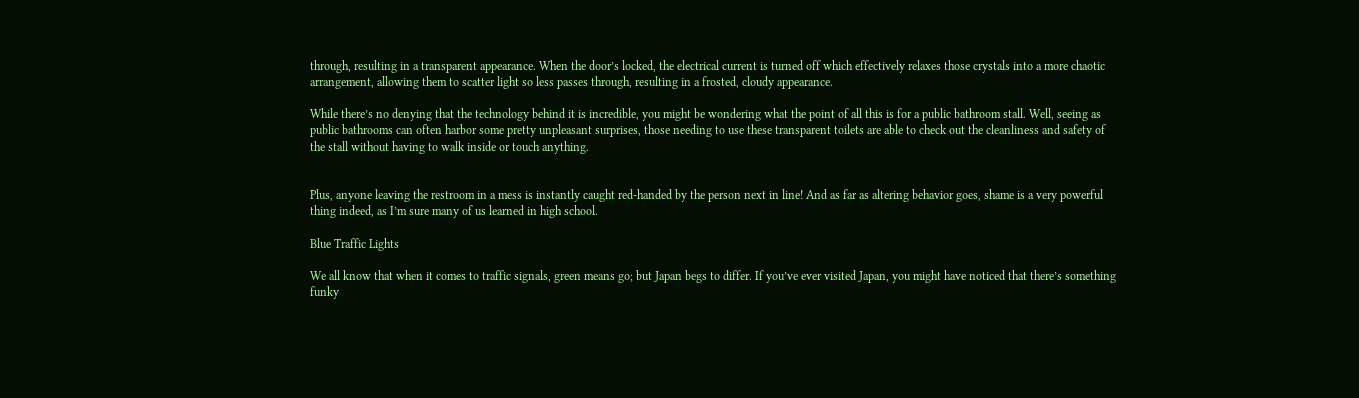through, resulting in a transparent appearance. When the door’s locked, the electrical current is turned off which effectively relaxes those crystals into a more chaotic arrangement, allowing them to scatter light so less passes through, resulting in a frosted, cloudy appearance.

While there’s no denying that the technology behind it is incredible, you might be wondering what the point of all this is for a public bathroom stall. Well, seeing as public bathrooms can often harbor some pretty unpleasant surprises, those needing to use these transparent toilets are able to check out the cleanliness and safety of the stall without having to walk inside or touch anything.


Plus, anyone leaving the restroom in a mess is instantly caught red-handed by the person next in line! And as far as altering behavior goes, shame is a very powerful thing indeed, as I’m sure many of us learned in high school.

Blue Traffic Lights

We all know that when it comes to traffic signals, green means go; but Japan begs to differ. If you’ve ever visited Japan, you might have noticed that there’s something funky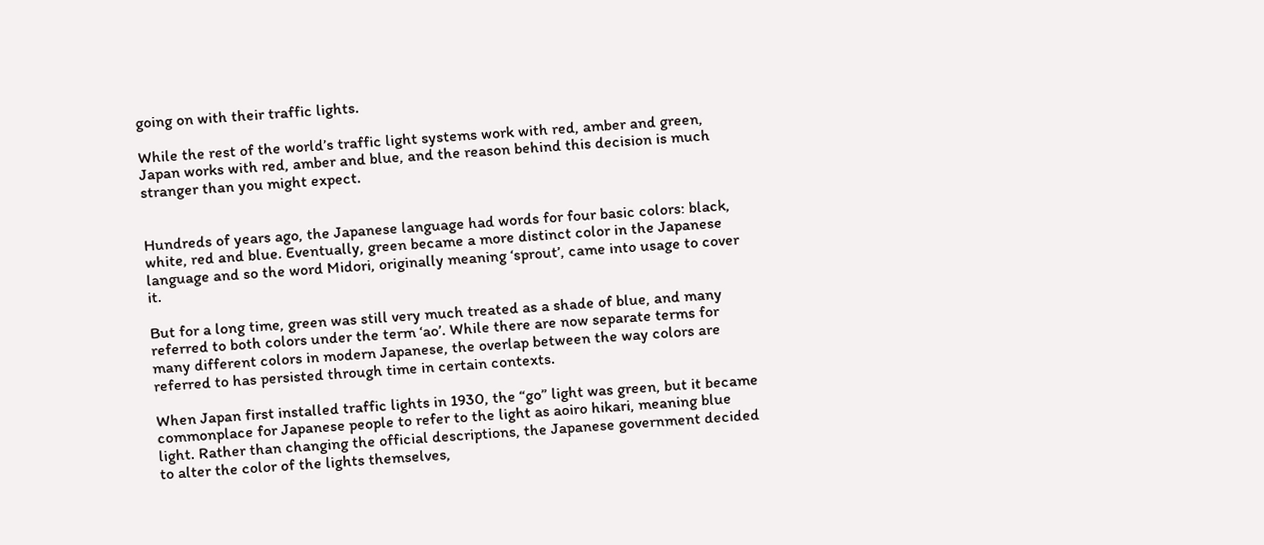going on with their traffic lights.

While the rest of the world’s traffic light systems work with red, amber and green, Japan works with red, amber and blue, and the reason behind this decision is much stranger than you might expect.


Hundreds of years ago, the Japanese language had words for four basic colors: black, white, red and blue. Eventually, green became a more distinct color in the Japanese language and so the word Midori, originally meaning ‘sprout’, came into usage to cover it.

But for a long time, green was still very much treated as a shade of blue, and many referred to both colors under the term ‘ao’. While there are now separate terms for many different colors in modern Japanese, the overlap between the way colors are referred to has persisted through time in certain contexts.

When Japan first installed traffic lights in 1930, the “go” light was green, but it became commonplace for Japanese people to refer to the light as aoiro hikari, meaning blue light. Rather than changing the official descriptions, the Japanese government decided to alter the color of the lights themselves,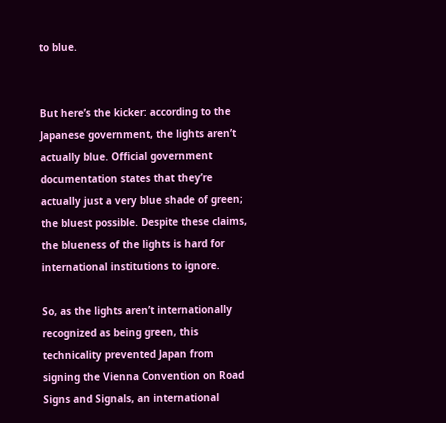to blue.


But here’s the kicker: according to the Japanese government, the lights aren’t actually blue. Official government documentation states that they’re actually just a very blue shade of green; the bluest possible. Despite these claims, the blueness of the lights is hard for international institutions to ignore.

So, as the lights aren’t internationally recognized as being green, this technicality prevented Japan from signing the Vienna Convention on Road Signs and Signals, an international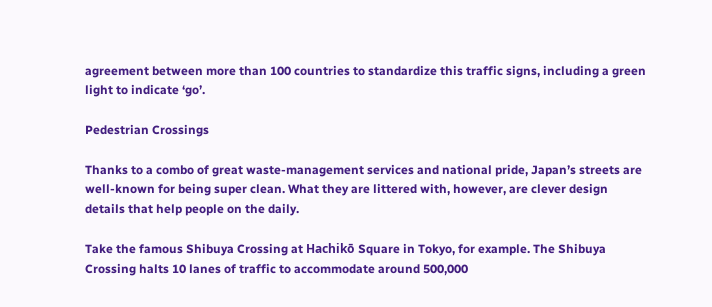agreement between more than 100 countries to standardize this traffic signs, including a green light to indicate ‘go’.

Pedestrian Crossings

Thanks to a combo of great waste-management services and national pride, Japan’s streets are well-known for being super clean. What they are littered with, however, are clever design details that help people on the daily.

Take the famous Shibuya Crossing at Hachikō Square in Tokyo, for example. The Shibuya Crossing halts 10 lanes of traffic to accommodate around 500,000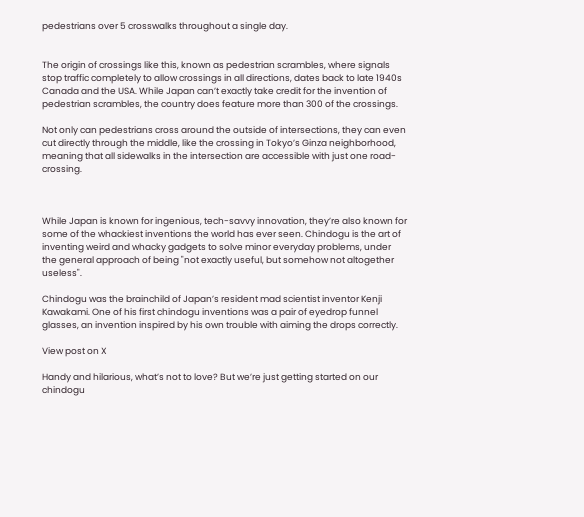pedestrians over 5 crosswalks throughout a single day.


The origin of crossings like this, known as pedestrian scrambles, where signals stop traffic completely to allow crossings in all directions, dates back to late 1940s Canada and the USA. While Japan can’t exactly take credit for the invention of pedestrian scrambles, the country does feature more than 300 of the crossings.

Not only can pedestrians cross around the outside of intersections, they can even cut directly through the middle, like the crossing in Tokyo’s Ginza neighborhood, meaning that all sidewalks in the intersection are accessible with just one road-crossing.



While Japan is known for ingenious, tech-savvy innovation, they’re also known for some of the whackiest inventions the world has ever seen. Chindogu is the art of inventing weird and whacky gadgets to solve minor everyday problems, under the general approach of being "not exactly useful, but somehow not altogether useless".

Chindogu was the brainchild of Japan’s resident mad scientist inventor Kenji Kawakami. One of his first chindogu inventions was a pair of eyedrop funnel glasses, an invention inspired by his own trouble with aiming the drops correctly.

View post on X

Handy and hilarious, what’s not to love? But we’re just getting started on our chindogu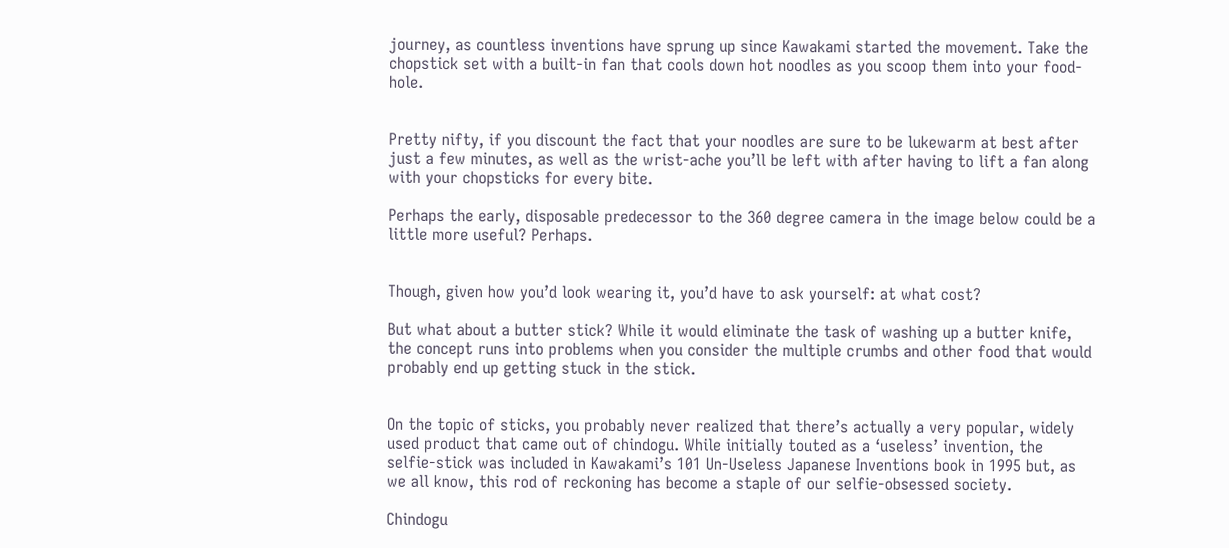journey, as countless inventions have sprung up since Kawakami started the movement. Take the chopstick set with a built-in fan that cools down hot noodles as you scoop them into your food-hole.


Pretty nifty, if you discount the fact that your noodles are sure to be lukewarm at best after just a few minutes, as well as the wrist-ache you’ll be left with after having to lift a fan along with your chopsticks for every bite.

Perhaps the early, disposable predecessor to the 360 degree camera in the image below could be a little more useful? Perhaps.


Though, given how you’d look wearing it, you’d have to ask yourself: at what cost?

But what about a butter stick? While it would eliminate the task of washing up a butter knife, the concept runs into problems when you consider the multiple crumbs and other food that would probably end up getting stuck in the stick.


On the topic of sticks, you probably never realized that there’s actually a very popular, widely used product that came out of chindogu. While initially touted as a ‘useless’ invention, the selfie-stick was included in Kawakami’s 101 Un-Useless Japanese Inventions book in 1995 but, as we all know, this rod of reckoning has become a staple of our selfie-obsessed society.

Chindogu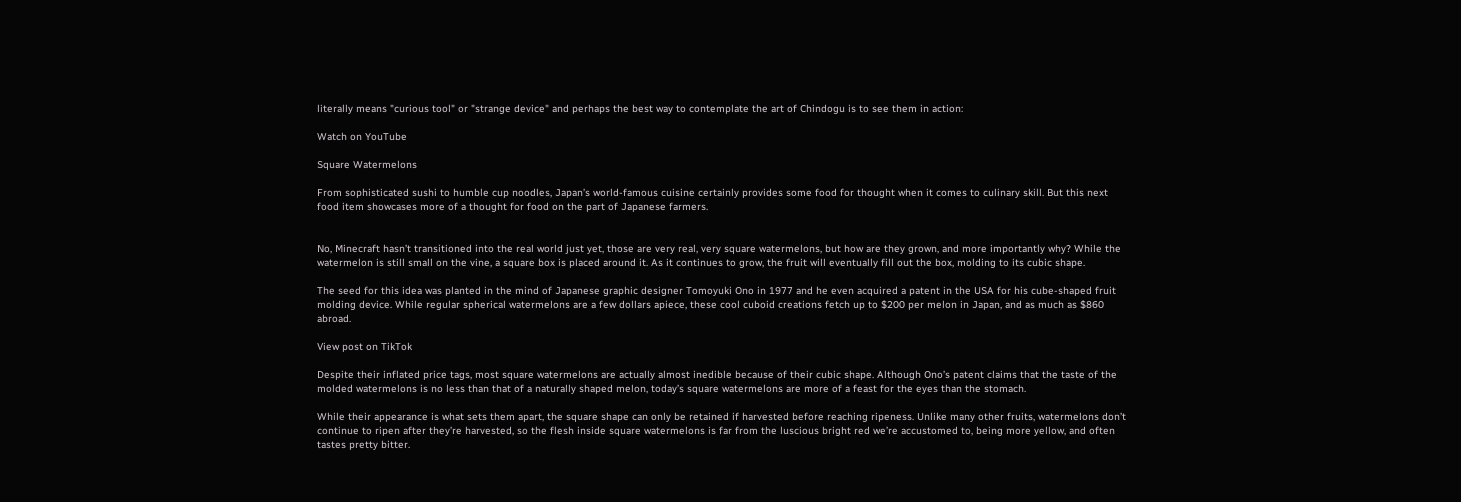literally means "curious tool" or "strange device" and perhaps the best way to contemplate the art of Chindogu is to see them in action:

Watch on YouTube

Square Watermelons

From sophisticated sushi to humble cup noodles, Japan’s world-famous cuisine certainly provides some food for thought when it comes to culinary skill. But this next food item showcases more of a thought for food on the part of Japanese farmers.


No, Minecraft hasn’t transitioned into the real world just yet, those are very real, very square watermelons, but how are they grown, and more importantly why? While the watermelon is still small on the vine, a square box is placed around it. As it continues to grow, the fruit will eventually fill out the box, molding to its cubic shape.

The seed for this idea was planted in the mind of Japanese graphic designer Tomoyuki Ono in 1977 and he even acquired a patent in the USA for his cube-shaped fruit molding device. While regular spherical watermelons are a few dollars apiece, these cool cuboid creations fetch up to $200 per melon in Japan, and as much as $860 abroad.

View post on TikTok

Despite their inflated price tags, most square watermelons are actually almost inedible because of their cubic shape. Although Ono’s patent claims that the taste of the molded watermelons is no less than that of a naturally shaped melon, today’s square watermelons are more of a feast for the eyes than the stomach.

While their appearance is what sets them apart, the square shape can only be retained if harvested before reaching ripeness. Unlike many other fruits, watermelons don’t continue to ripen after they’re harvested, so the flesh inside square watermelons is far from the luscious bright red we’re accustomed to, being more yellow, and often tastes pretty bitter.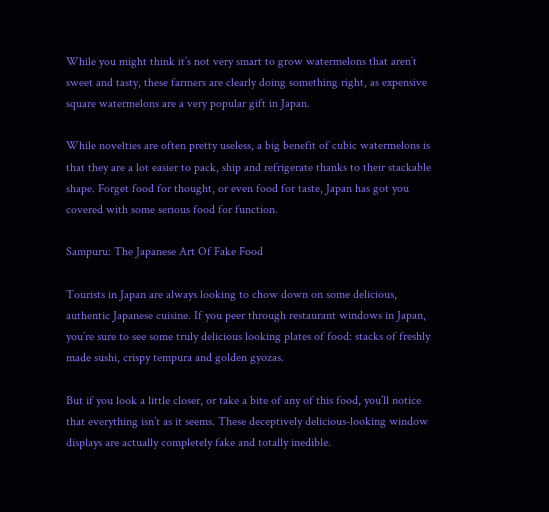While you might think it’s not very smart to grow watermelons that aren’t sweet and tasty, these farmers are clearly doing something right, as expensive square watermelons are a very popular gift in Japan.

While novelties are often pretty useless, a big benefit of cubic watermelons is that they are a lot easier to pack, ship and refrigerate thanks to their stackable shape. Forget food for thought, or even food for taste, Japan has got you covered with some serious food for function.

Sampuru: The Japanese Art Of Fake Food

Tourists in Japan are always looking to chow down on some delicious, authentic Japanese cuisine. If you peer through restaurant windows in Japan, you’re sure to see some truly delicious looking plates of food: stacks of freshly made sushi, crispy tempura and golden gyozas.

But if you look a little closer, or take a bite of any of this food, you’ll notice that everything isn’t as it seems. These deceptively delicious-looking window displays are actually completely fake and totally inedible.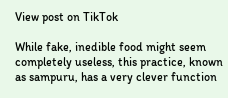View post on TikTok

While fake, inedible food might seem completely useless, this practice, known as sampuru, has a very clever function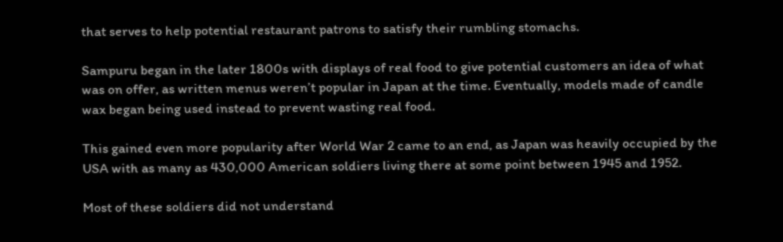that serves to help potential restaurant patrons to satisfy their rumbling stomachs.

Sampuru began in the later 1800s with displays of real food to give potential customers an idea of what was on offer, as written menus weren’t popular in Japan at the time. Eventually, models made of candle wax began being used instead to prevent wasting real food.

This gained even more popularity after World War 2 came to an end, as Japan was heavily occupied by the USA with as many as 430,000 American soldiers living there at some point between 1945 and 1952.

Most of these soldiers did not understand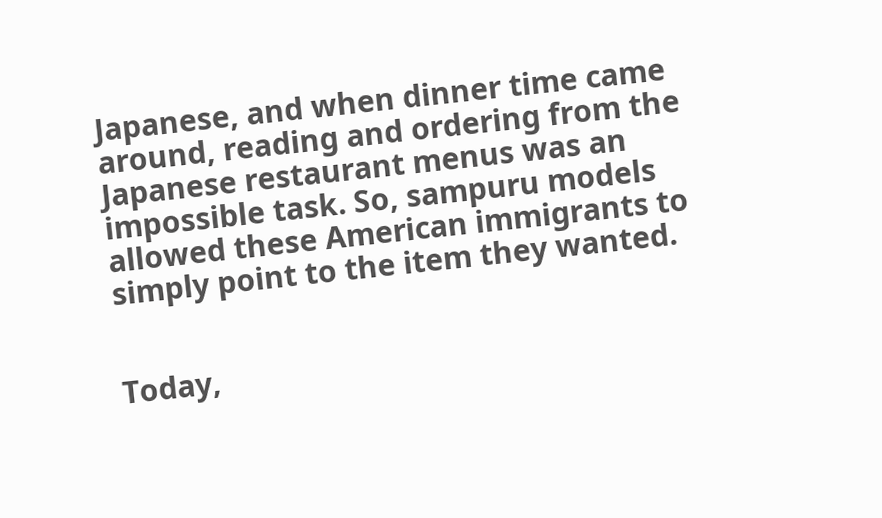Japanese, and when dinner time came around, reading and ordering from the Japanese restaurant menus was an impossible task. So, sampuru models allowed these American immigrants to simply point to the item they wanted.


Today,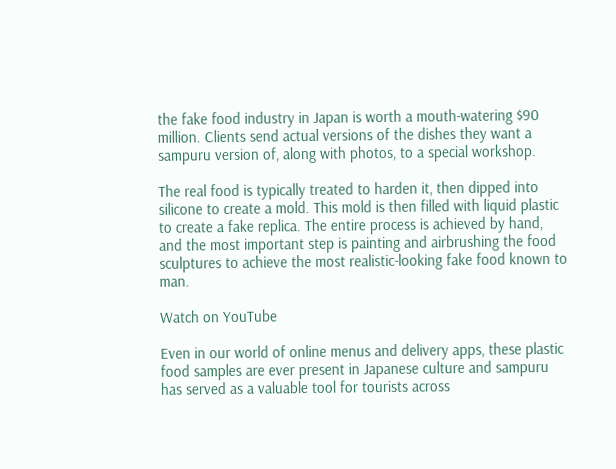the fake food industry in Japan is worth a mouth-watering $90 million. Clients send actual versions of the dishes they want a sampuru version of, along with photos, to a special workshop.

The real food is typically treated to harden it, then dipped into silicone to create a mold. This mold is then filled with liquid plastic to create a fake replica. The entire process is achieved by hand, and the most important step is painting and airbrushing the food sculptures to achieve the most realistic-looking fake food known to man.

Watch on YouTube

Even in our world of online menus and delivery apps, these plastic food samples are ever present in Japanese culture and sampuru has served as a valuable tool for tourists across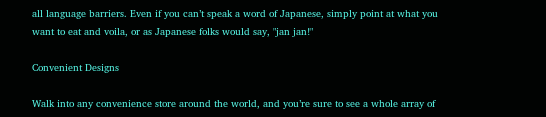all language barriers. Even if you can’t speak a word of Japanese, simply point at what you want to eat and voila, or as Japanese folks would say, "jan jan!"

Convenient Designs

Walk into any convenience store around the world, and you’re sure to see a whole array of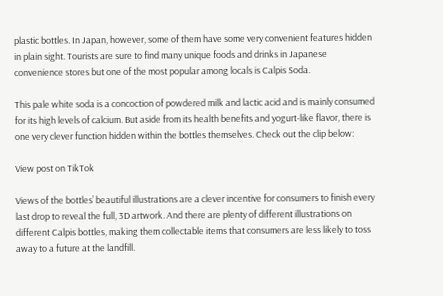plastic bottles. In Japan, however, some of them have some very convenient features hidden in plain sight. Tourists are sure to find many unique foods and drinks in Japanese convenience stores but one of the most popular among locals is Calpis Soda.

This pale white soda is a concoction of powdered milk and lactic acid and is mainly consumed for its high levels of calcium. But aside from its health benefits and yogurt-like flavor, there is one very clever function hidden within the bottles themselves. Check out the clip below:

View post on TikTok

Views of the bottles’ beautiful illustrations are a clever incentive for consumers to finish every last drop to reveal the full, 3D artwork. And there are plenty of different illustrations on different Calpis bottles, making them collectable items that consumers are less likely to toss away to a future at the landfill.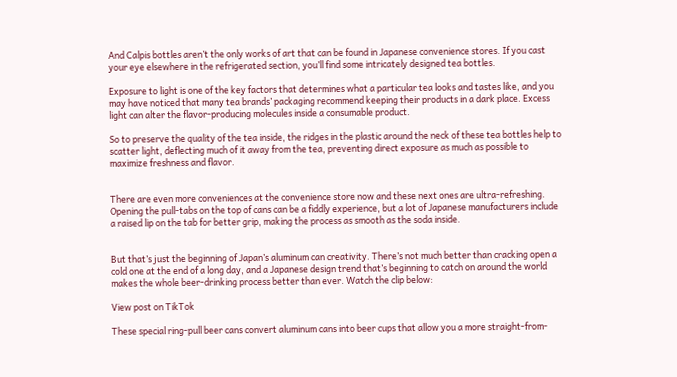And Calpis bottles aren’t the only works of art that can be found in Japanese convenience stores. If you cast your eye elsewhere in the refrigerated section, you’ll find some intricately designed tea bottles.

Exposure to light is one of the key factors that determines what a particular tea looks and tastes like, and you may have noticed that many tea brands’ packaging recommend keeping their products in a dark place. Excess light can alter the flavor-producing molecules inside a consumable product.

So to preserve the quality of the tea inside, the ridges in the plastic around the neck of these tea bottles help to scatter light, deflecting much of it away from the tea, preventing direct exposure as much as possible to maximize freshness and flavor.


There are even more conveniences at the convenience store now and these next ones are ultra-refreshing. Opening the pull-tabs on the top of cans can be a fiddly experience, but a lot of Japanese manufacturers include a raised lip on the tab for better grip, making the process as smooth as the soda inside.


But that’s just the beginning of Japan’s aluminum can creativity. There’s not much better than cracking open a cold one at the end of a long day, and a Japanese design trend that’s beginning to catch on around the world makes the whole beer-drinking process better than ever. Watch the clip below:

View post on TikTok

These special ring-pull beer cans convert aluminum cans into beer cups that allow you a more straight-from-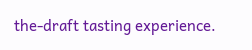the-draft tasting experience.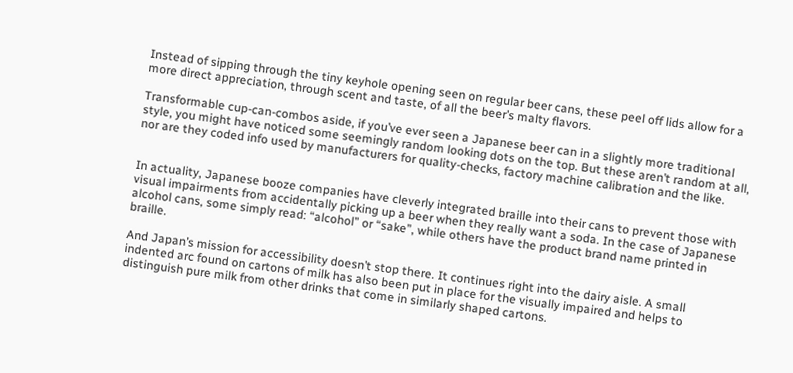Instead of sipping through the tiny keyhole opening seen on regular beer cans, these peel off lids allow for a more direct appreciation, through scent and taste, of all the beer’s malty flavors.

Transformable cup-can-combos aside, if you’ve ever seen a Japanese beer can in a slightly more traditional style, you might have noticed some seemingly random looking dots on the top. But these aren’t random at all, nor are they coded info used by manufacturers for quality-checks, factory machine calibration and the like.


In actuality, Japanese booze companies have cleverly integrated braille into their cans to prevent those with visual impairments from accidentally picking up a beer when they really want a soda. In the case of Japanese alcohol cans, some simply read: “alcohol” or “sake”, while others have the product brand name printed in braille.

And Japan’s mission for accessibility doesn’t stop there. It continues right into the dairy aisle. A small indented arc found on cartons of milk has also been put in place for the visually impaired and helps to distinguish pure milk from other drinks that come in similarly shaped cartons.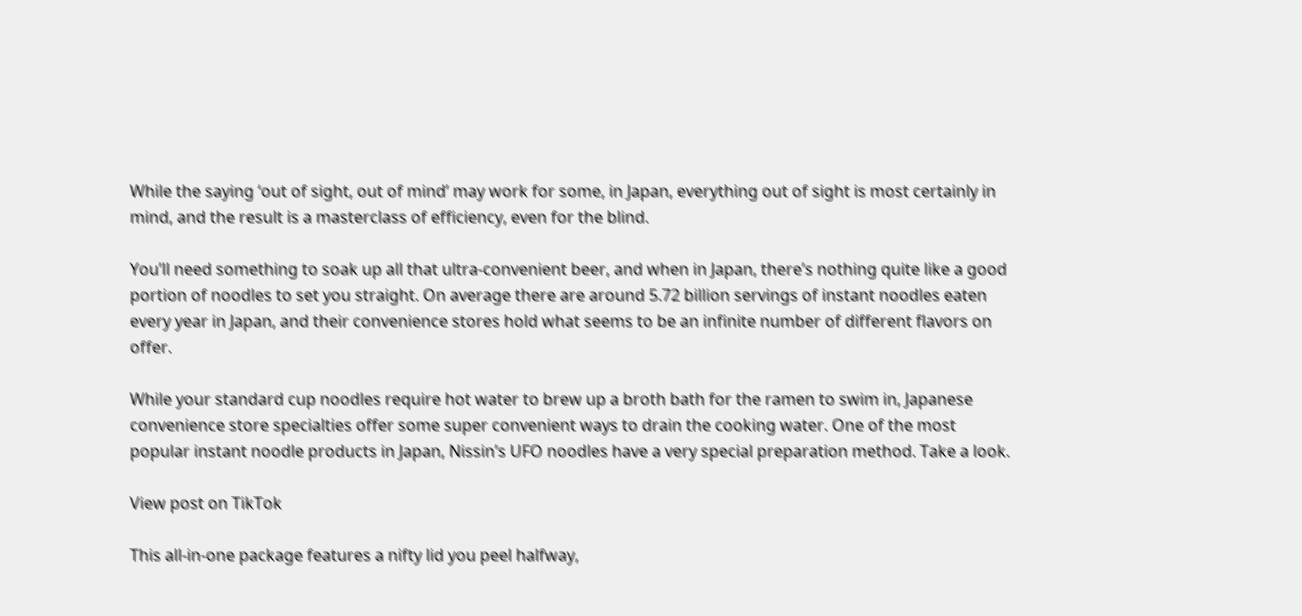While the saying ‘out of sight, out of mind’ may work for some, in Japan, everything out of sight is most certainly in mind, and the result is a masterclass of efficiency, even for the blind.

You’ll need something to soak up all that ultra-convenient beer, and when in Japan, there’s nothing quite like a good portion of noodles to set you straight. On average there are around 5.72 billion servings of instant noodles eaten every year in Japan, and their convenience stores hold what seems to be an infinite number of different flavors on offer.

While your standard cup noodles require hot water to brew up a broth bath for the ramen to swim in, Japanese convenience store specialties offer some super convenient ways to drain the cooking water. One of the most popular instant noodle products in Japan, Nissin’s UFO noodles have a very special preparation method. Take a look.

View post on TikTok

This all-in-one package features a nifty lid you peel halfway,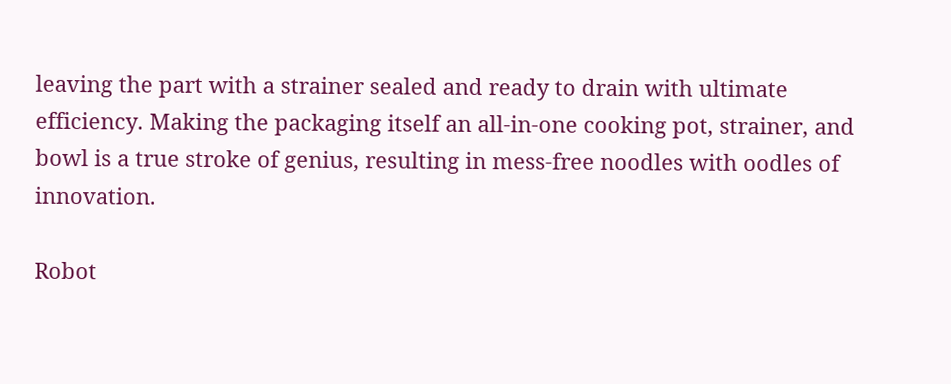leaving the part with a strainer sealed and ready to drain with ultimate efficiency. Making the packaging itself an all-in-one cooking pot, strainer, and bowl is a true stroke of genius, resulting in mess-free noodles with oodles of innovation.

Robot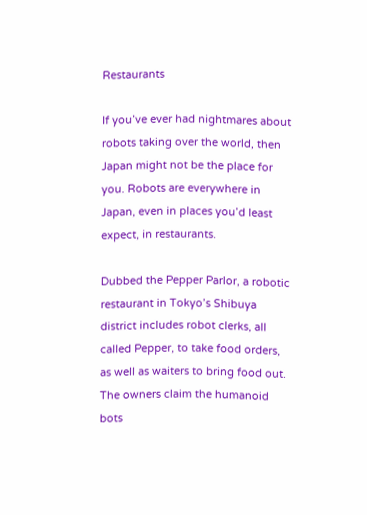Restaurants

If you’ve ever had nightmares about robots taking over the world, then Japan might not be the place for you. Robots are everywhere in Japan, even in places you’d least expect, in restaurants.

Dubbed the Pepper Parlor, a robotic restaurant in Tokyo’s Shibuya district includes robot clerks, all called Pepper, to take food orders, as well as waiters to bring food out. The owners claim the humanoid bots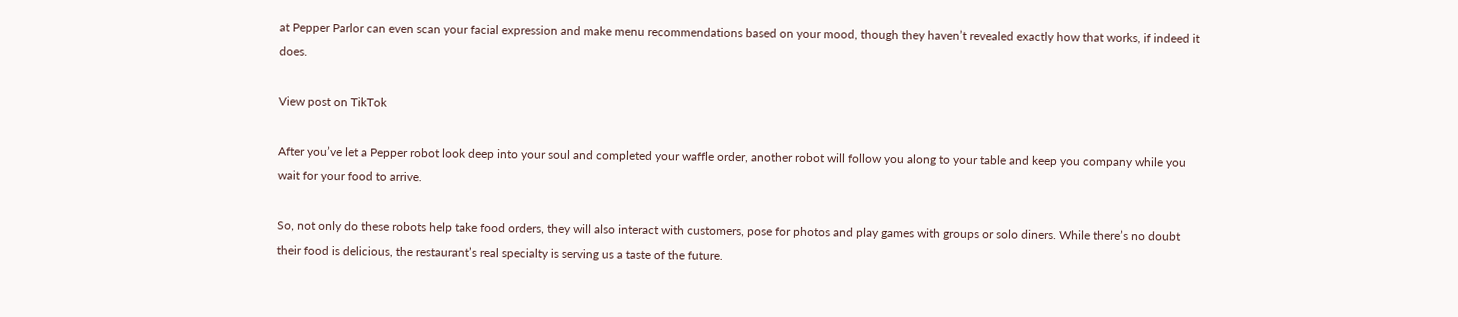at Pepper Parlor can even scan your facial expression and make menu recommendations based on your mood, though they haven’t revealed exactly how that works, if indeed it does.

View post on TikTok

After you’ve let a Pepper robot look deep into your soul and completed your waffle order, another robot will follow you along to your table and keep you company while you wait for your food to arrive.

So, not only do these robots help take food orders, they will also interact with customers, pose for photos and play games with groups or solo diners. While there’s no doubt their food is delicious, the restaurant’s real specialty is serving us a taste of the future.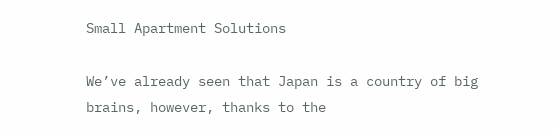Small Apartment Solutions

We’ve already seen that Japan is a country of big brains, however, thanks to the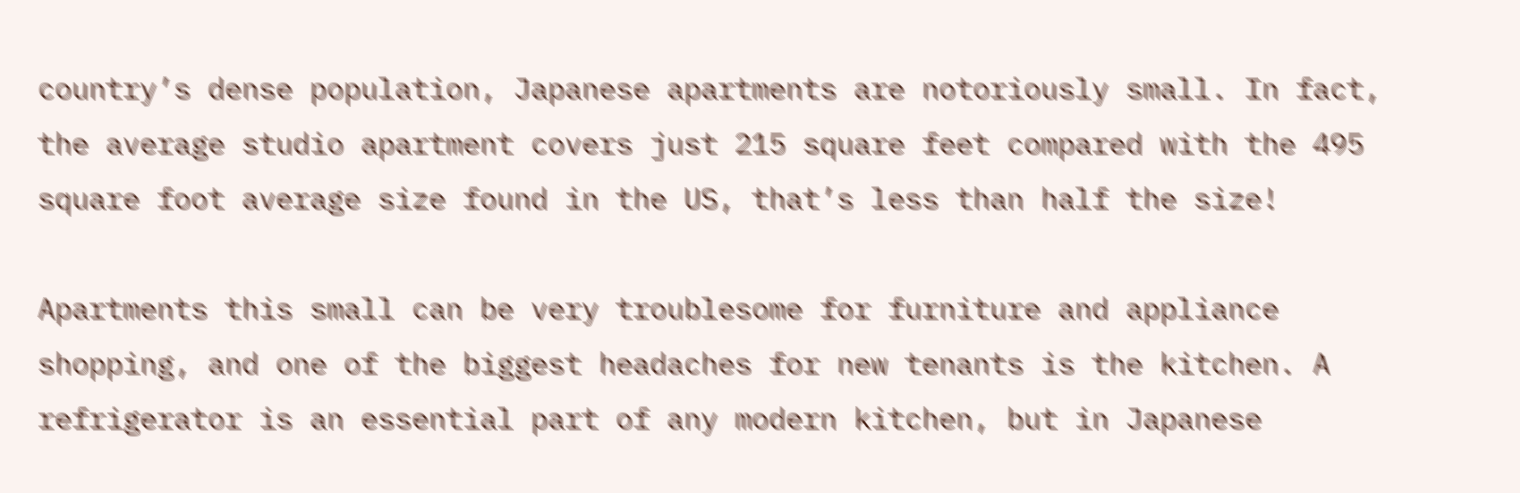country’s dense population, Japanese apartments are notoriously small. In fact, the average studio apartment covers just 215 square feet compared with the 495 square foot average size found in the US, that’s less than half the size!

Apartments this small can be very troublesome for furniture and appliance shopping, and one of the biggest headaches for new tenants is the kitchen. A refrigerator is an essential part of any modern kitchen, but in Japanese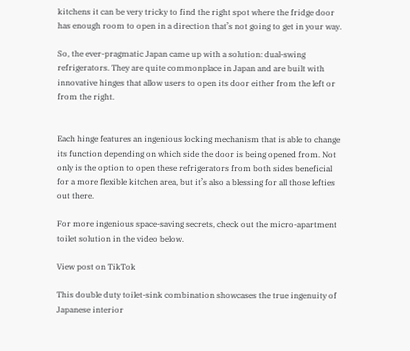kitchens it can be very tricky to find the right spot where the fridge door has enough room to open in a direction that’s not going to get in your way.

So, the ever-pragmatic Japan came up with a solution: dual-swing refrigerators. They are quite commonplace in Japan and are built with innovative hinges that allow users to open its door either from the left or from the right.


Each hinge features an ingenious locking mechanism that is able to change its function depending on which side the door is being opened from. Not only is the option to open these refrigerators from both sides beneficial for a more flexible kitchen area, but it’s also a blessing for all those lefties out there.

For more ingenious space-saving secrets, check out the micro-apartment toilet solution in the video below.

View post on TikTok

This double duty toilet-sink combination showcases the true ingenuity of Japanese interior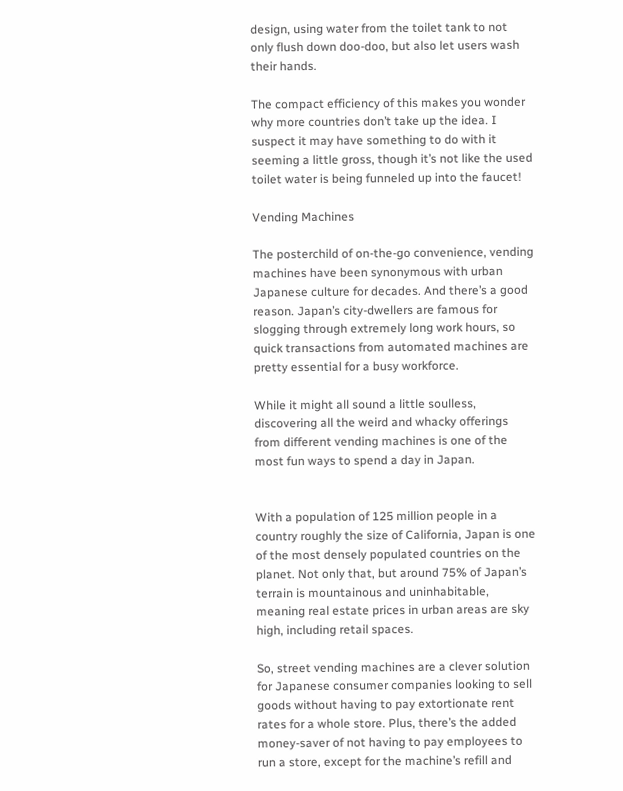design, using water from the toilet tank to not only flush down doo-doo, but also let users wash their hands.

The compact efficiency of this makes you wonder why more countries don’t take up the idea. I suspect it may have something to do with it seeming a little gross, though it’s not like the used toilet water is being funneled up into the faucet!

Vending Machines

The posterchild of on-the-go convenience, vending machines have been synonymous with urban Japanese culture for decades. And there’s a good reason. Japan’s city-dwellers are famous for slogging through extremely long work hours, so quick transactions from automated machines are pretty essential for a busy workforce.

While it might all sound a little soulless, discovering all the weird and whacky offerings from different vending machines is one of the most fun ways to spend a day in Japan.


With a population of 125 million people in a country roughly the size of California, Japan is one of the most densely populated countries on the planet. Not only that, but around 75% of Japan’s terrain is mountainous and uninhabitable, meaning real estate prices in urban areas are sky high, including retail spaces.

So, street vending machines are a clever solution for Japanese consumer companies looking to sell goods without having to pay extortionate rent rates for a whole store. Plus, there’s the added money-saver of not having to pay employees to run a store, except for the machine’s refill and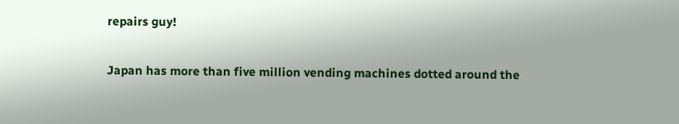repairs guy!

Japan has more than five million vending machines dotted around the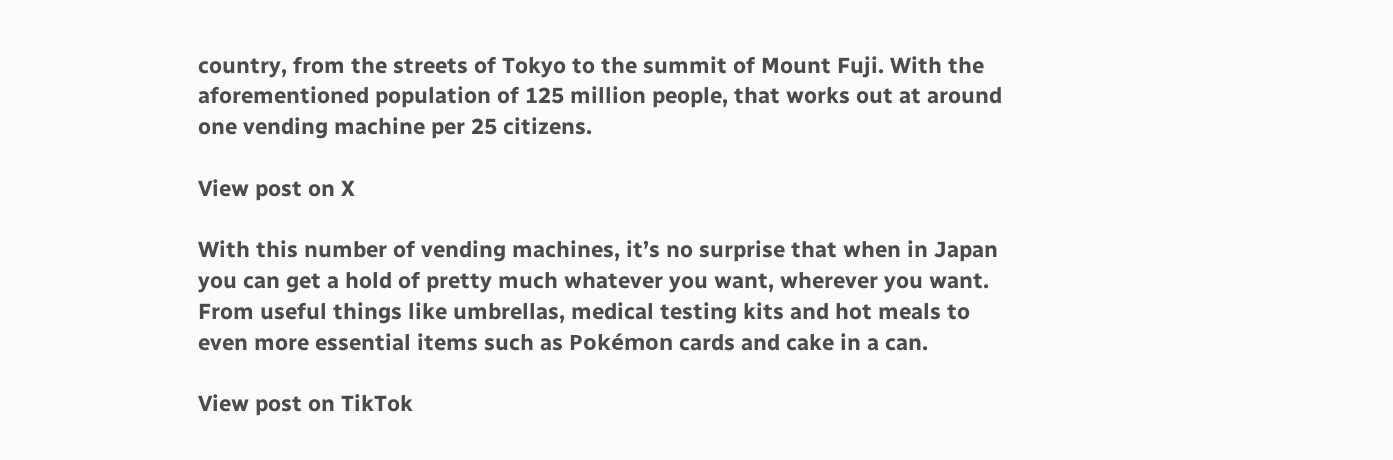country, from the streets of Tokyo to the summit of Mount Fuji. With the aforementioned population of 125 million people, that works out at around one vending machine per 25 citizens.

View post on X

With this number of vending machines, it’s no surprise that when in Japan you can get a hold of pretty much whatever you want, wherever you want. From useful things like umbrellas, medical testing kits and hot meals to even more essential items such as Pokémon cards and cake in a can.

View post on TikTok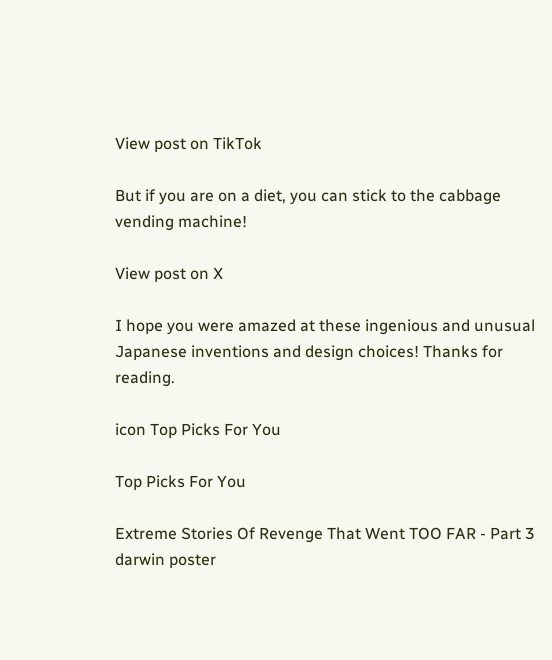View post on TikTok

But if you are on a diet, you can stick to the cabbage vending machine!

View post on X

I hope you were amazed at these ingenious and unusual Japanese inventions and design choices! Thanks for reading.

icon Top Picks For You

Top Picks For You

Extreme Stories Of Revenge That Went TOO FAR - Part 3
darwin poster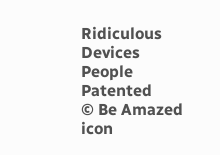Ridiculous Devices People Patented
© Be Amazed
icon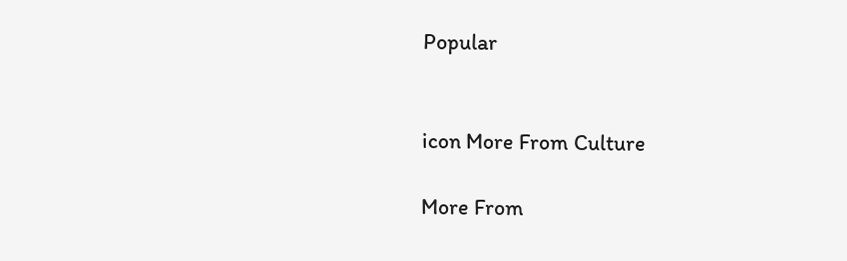Popular


icon More From Culture

More From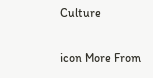Culture

icon More From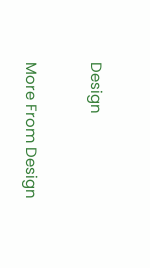Design

More From Design